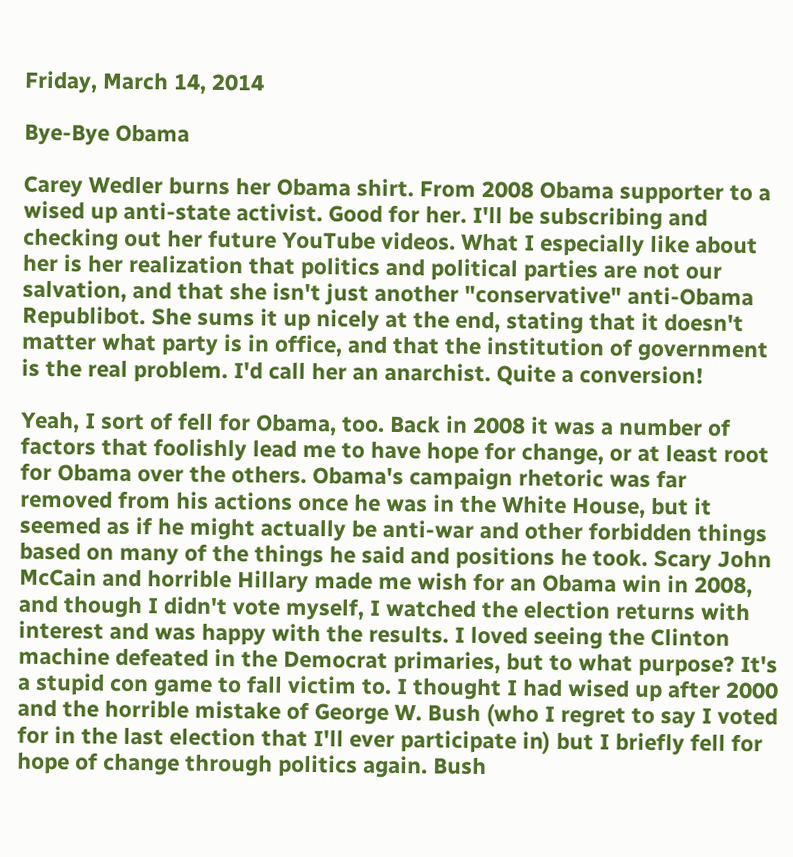Friday, March 14, 2014

Bye-Bye Obama

Carey Wedler burns her Obama shirt. From 2008 Obama supporter to a wised up anti-state activist. Good for her. I'll be subscribing and checking out her future YouTube videos. What I especially like about her is her realization that politics and political parties are not our salvation, and that she isn't just another "conservative" anti-Obama Republibot. She sums it up nicely at the end, stating that it doesn't matter what party is in office, and that the institution of government is the real problem. I'd call her an anarchist. Quite a conversion!

Yeah, I sort of fell for Obama, too. Back in 2008 it was a number of factors that foolishly lead me to have hope for change, or at least root for Obama over the others. Obama's campaign rhetoric was far removed from his actions once he was in the White House, but it seemed as if he might actually be anti-war and other forbidden things based on many of the things he said and positions he took. Scary John McCain and horrible Hillary made me wish for an Obama win in 2008, and though I didn't vote myself, I watched the election returns with interest and was happy with the results. I loved seeing the Clinton machine defeated in the Democrat primaries, but to what purpose? It's a stupid con game to fall victim to. I thought I had wised up after 2000 and the horrible mistake of George W. Bush (who I regret to say I voted for in the last election that I'll ever participate in) but I briefly fell for hope of change through politics again. Bush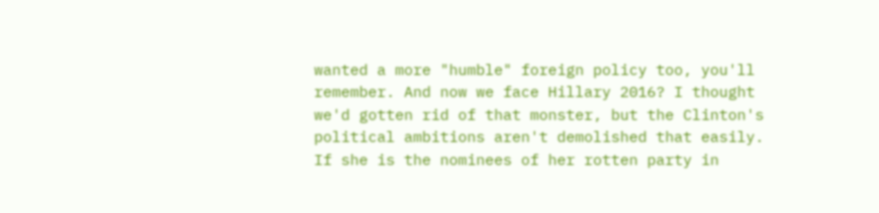wanted a more "humble" foreign policy too, you'll remember. And now we face Hillary 2016? I thought we'd gotten rid of that monster, but the Clinton's political ambitions aren't demolished that easily. If she is the nominees of her rotten party in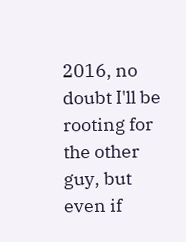2016, no doubt I'll be rooting for the other guy, but even if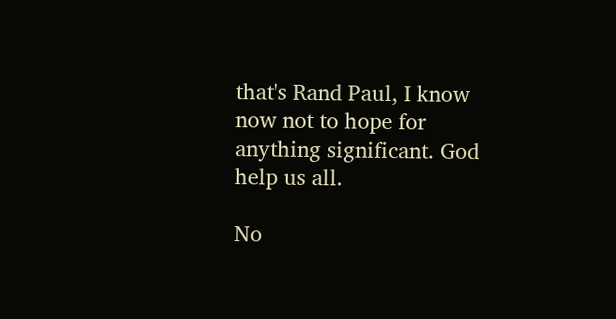that's Rand Paul, I know now not to hope for anything significant. God help us all.

No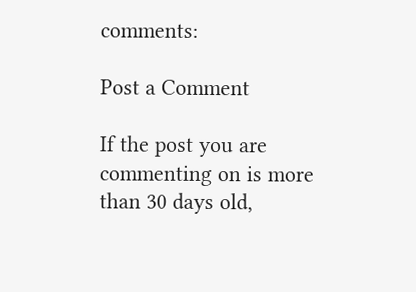comments:

Post a Comment

If the post you are commenting on is more than 30 days old,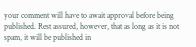your comment will have to await approval before being published. Rest assured, however, that as long as it is not spam, it will be published in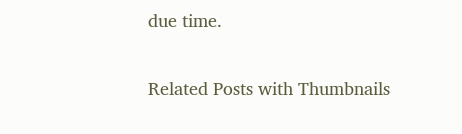due time.

Related Posts with Thumbnails